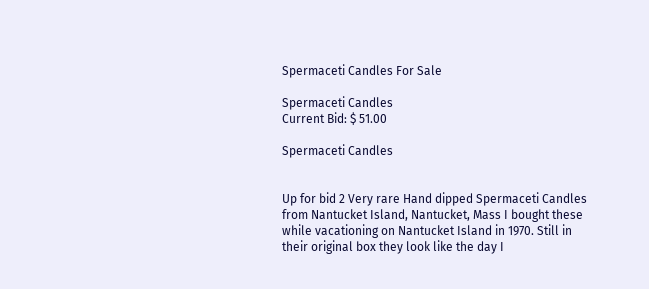Spermaceti Candles For Sale

Spermaceti Candles
Current Bid: $ 51.00

Spermaceti Candles


Up for bid 2 Very rare Hand dipped Spermaceti Candles from Nantucket Island, Nantucket, Mass I bought these while vacationing on Nantucket Island in 1970. Still in their original box they look like the day I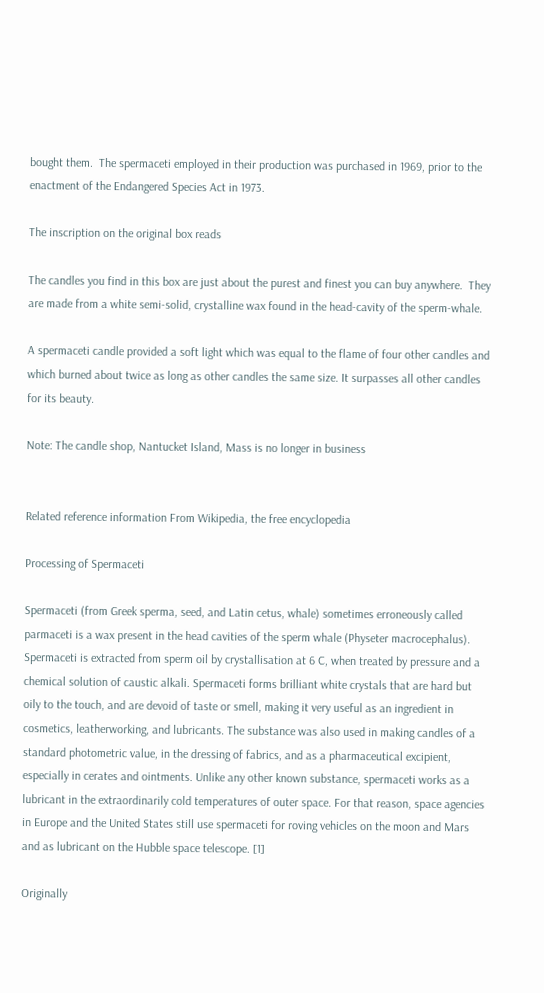bought them.  The spermaceti employed in their production was purchased in 1969, prior to the enactment of the Endangered Species Act in 1973.

The inscription on the original box reads

The candles you find in this box are just about the purest and finest you can buy anywhere.  They are made from a white semi-solid, crystalline wax found in the head-cavity of the sperm-whale.

A spermaceti candle provided a soft light which was equal to the flame of four other candles and which burned about twice as long as other candles the same size. It surpasses all other candles for its beauty.

Note: The candle shop, Nantucket Island, Mass is no longer in business


Related reference information From Wikipedia, the free encyclopedia

Processing of Spermaceti

Spermaceti (from Greek sperma, seed, and Latin cetus, whale) sometimes erroneously called parmaceti is a wax present in the head cavities of the sperm whale (Physeter macrocephalus). Spermaceti is extracted from sperm oil by crystallisation at 6 C, when treated by pressure and a chemical solution of caustic alkali. Spermaceti forms brilliant white crystals that are hard but oily to the touch, and are devoid of taste or smell, making it very useful as an ingredient in cosmetics, leatherworking, and lubricants. The substance was also used in making candles of a standard photometric value, in the dressing of fabrics, and as a pharmaceutical excipient, especially in cerates and ointments. Unlike any other known substance, spermaceti works as a lubricant in the extraordinarily cold temperatures of outer space. For that reason, space agencies in Europe and the United States still use spermaceti for roving vehicles on the moon and Mars and as lubricant on the Hubble space telescope. [1]

Originally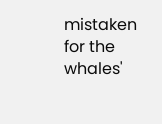mistaken for the whales'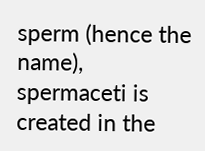sperm (hence the name), spermaceti is created in the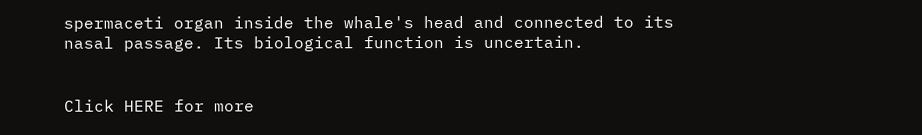spermaceti organ inside the whale's head and connected to its nasal passage. Its biological function is uncertain.


Click HERE for more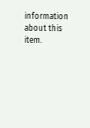information about this item.